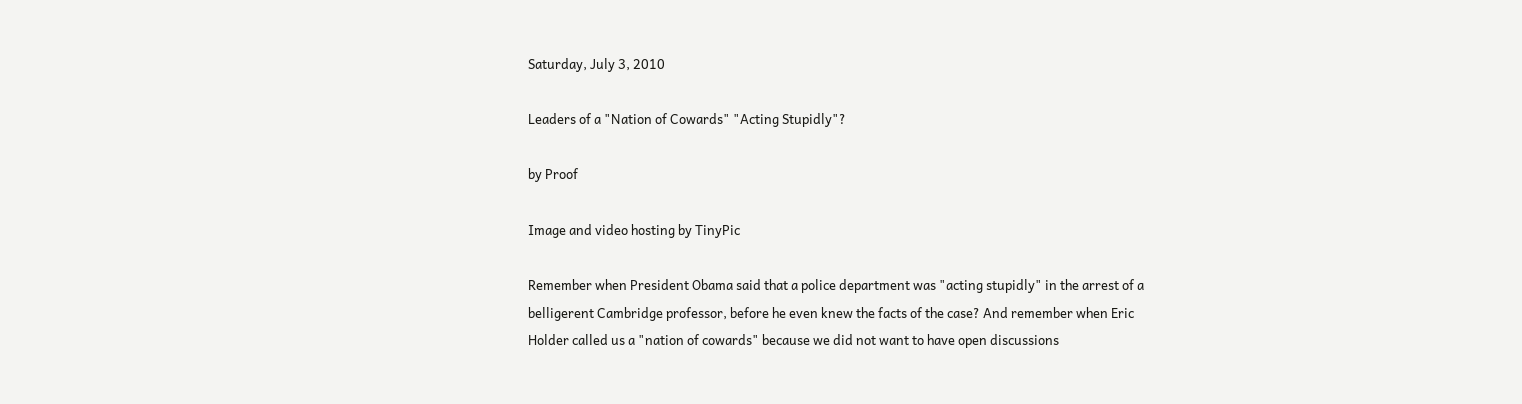Saturday, July 3, 2010

Leaders of a "Nation of Cowards" "Acting Stupidly"?

by Proof

Image and video hosting by TinyPic

Remember when President Obama said that a police department was "acting stupidly" in the arrest of a belligerent Cambridge professor, before he even knew the facts of the case? And remember when Eric Holder called us a "nation of cowards" because we did not want to have open discussions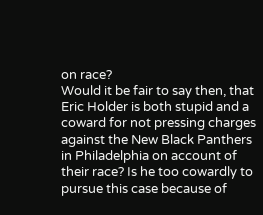on race?
Would it be fair to say then, that Eric Holder is both stupid and a coward for not pressing charges against the New Black Panthers in Philadelphia on account of their race? Is he too cowardly to pursue this case because of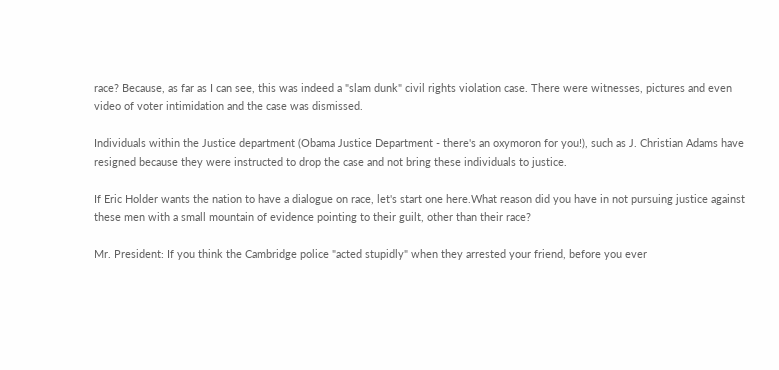race? Because, as far as I can see, this was indeed a "slam dunk" civil rights violation case. There were witnesses, pictures and even video of voter intimidation and the case was dismissed.

Individuals within the Justice department (Obama Justice Department - there's an oxymoron for you!), such as J. Christian Adams have resigned because they were instructed to drop the case and not bring these individuals to justice.

If Eric Holder wants the nation to have a dialogue on race, let's start one here.What reason did you have in not pursuing justice against these men with a small mountain of evidence pointing to their guilt, other than their race?

Mr. President: If you think the Cambridge police "acted stupidly" when they arrested your friend, before you ever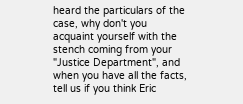heard the particulars of the case, why don't you acquaint yourself with the stench coming from your "Justice Department", and when you have all the facts, tell us if you think Eric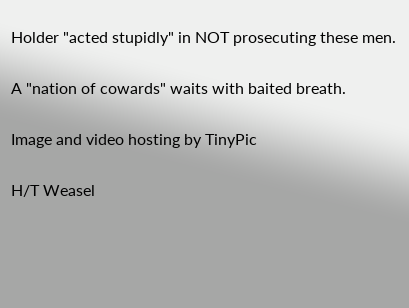Holder "acted stupidly" in NOT prosecuting these men.

A "nation of cowards" waits with baited breath.

Image and video hosting by TinyPic

H/T Weasel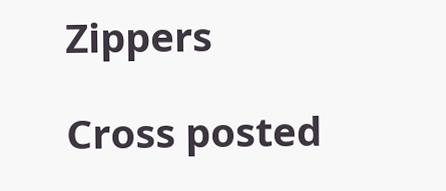Zippers

Cross posted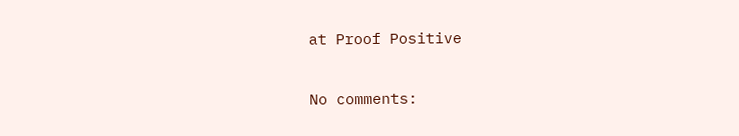at Proof Positive

No comments: